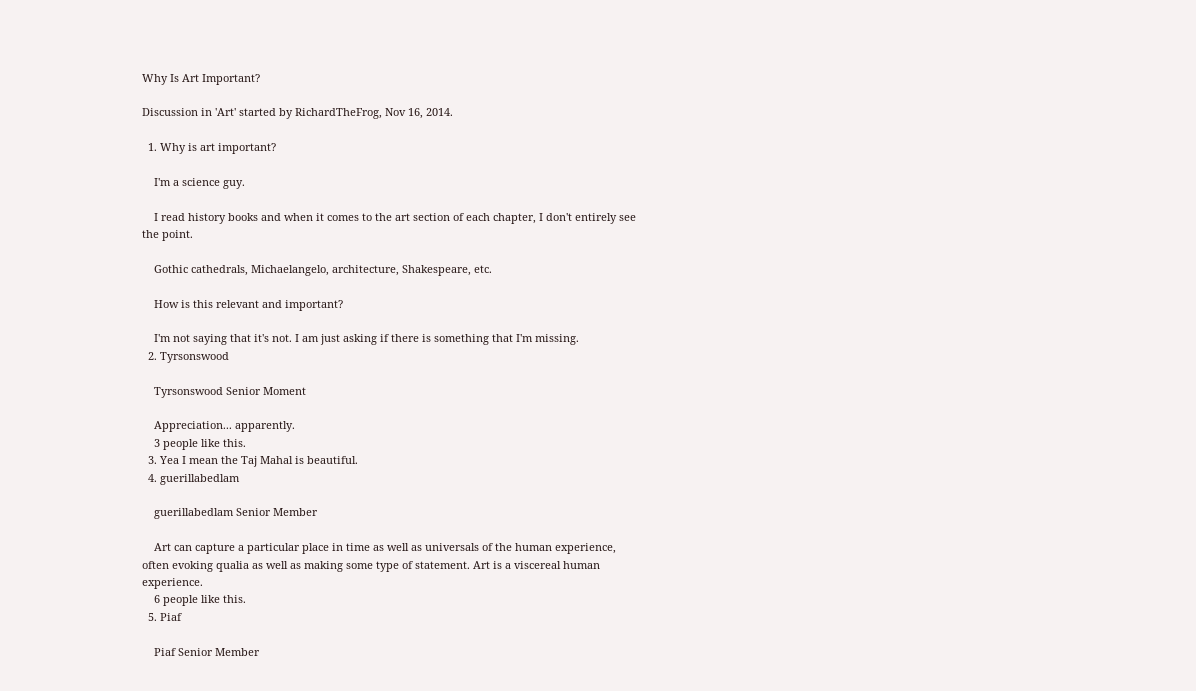Why Is Art Important?

Discussion in 'Art' started by RichardTheFrog, Nov 16, 2014.

  1. Why is art important?

    I'm a science guy.

    I read history books and when it comes to the art section of each chapter, I don't entirely see the point.

    Gothic cathedrals, Michaelangelo, architecture, Shakespeare, etc.

    How is this relevant and important?

    I'm not saying that it's not. I am just asking if there is something that I'm missing.
  2. Tyrsonswood

    Tyrsonswood Senior Moment

    Appreciation... apparently.
    3 people like this.
  3. Yea I mean the Taj Mahal is beautiful.
  4. guerillabedlam

    guerillabedlam Senior Member

    Art can capture a particular place in time as well as universals of the human experience, often evoking qualia as well as making some type of statement. Art is a viscereal human experience.
    6 people like this.
  5. Piaf

    Piaf Senior Member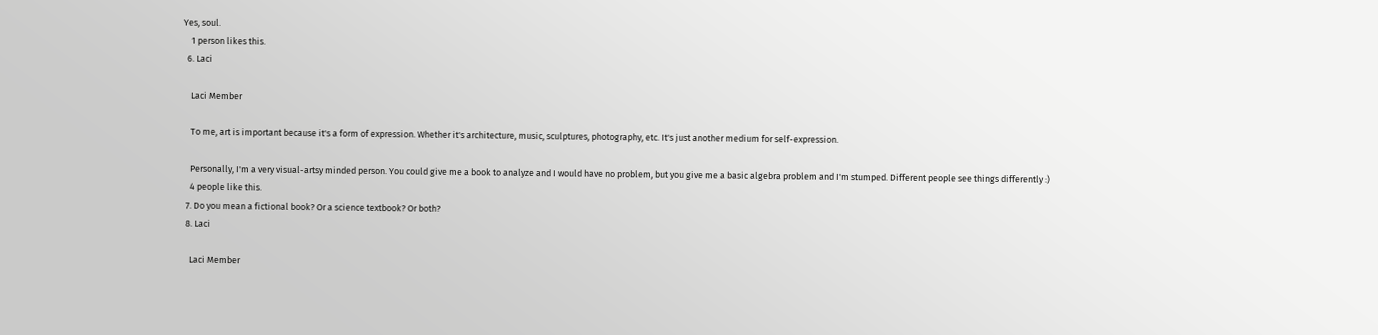Yes, soul.
    1 person likes this.
  6. Laci

    Laci Member

    To me, art is important because it's a form of expression. Whether it's architecture, music, sculptures, photography, etc. It's just another medium for self-expression.

    Personally, I'm a very visual-artsy minded person. You could give me a book to analyze and I would have no problem, but you give me a basic algebra problem and I'm stumped. Different people see things differently :)
    4 people like this.
  7. Do you mean a fictional book? Or a science textbook? Or both?
  8. Laci

    Laci Member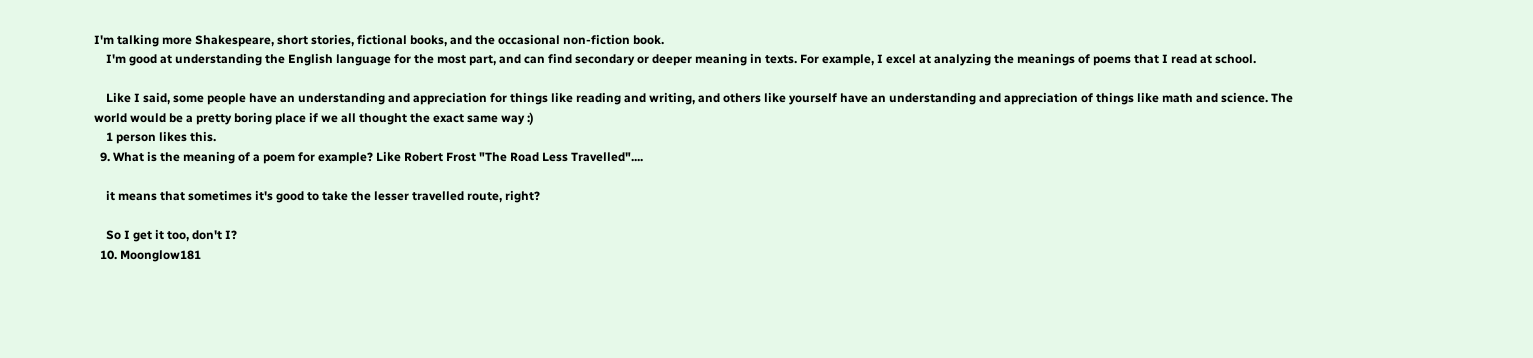I'm talking more Shakespeare, short stories, fictional books, and the occasional non-fiction book.
    I'm good at understanding the English language for the most part, and can find secondary or deeper meaning in texts. For example, I excel at analyzing the meanings of poems that I read at school.

    Like I said, some people have an understanding and appreciation for things like reading and writing, and others like yourself have an understanding and appreciation of things like math and science. The world would be a pretty boring place if we all thought the exact same way :)
    1 person likes this.
  9. What is the meaning of a poem for example? Like Robert Frost "The Road Less Travelled"....

    it means that sometimes it's good to take the lesser travelled route, right?

    So I get it too, don't I?
  10. Moonglow181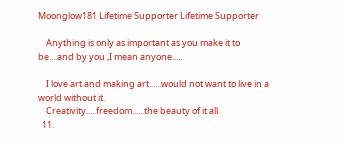Moonglow181 Lifetime Supporter Lifetime Supporter

    Anything is only as important as you make it to be....and by you ,I mean anyone.....

    I love art and making art......would not want to live in a world without it.
    Creativity.....freedom......the beauty of it all.
  11.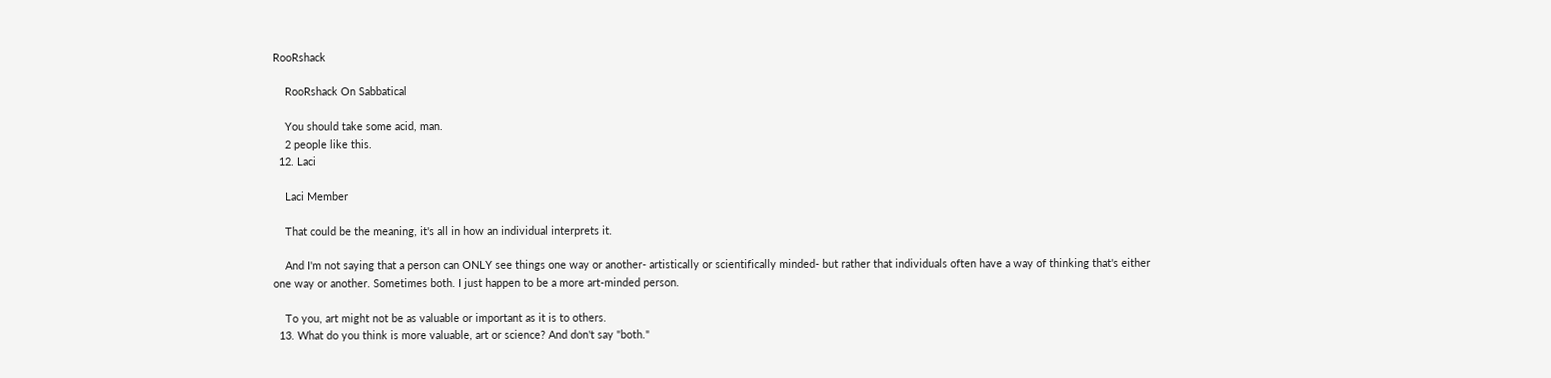RooRshack

    RooRshack On Sabbatical

    You should take some acid, man.
    2 people like this.
  12. Laci

    Laci Member

    That could be the meaning, it's all in how an individual interprets it.

    And I'm not saying that a person can ONLY see things one way or another- artistically or scientifically minded- but rather that individuals often have a way of thinking that's either one way or another. Sometimes both. I just happen to be a more art-minded person.

    To you, art might not be as valuable or important as it is to others.
  13. What do you think is more valuable, art or science? And don't say "both."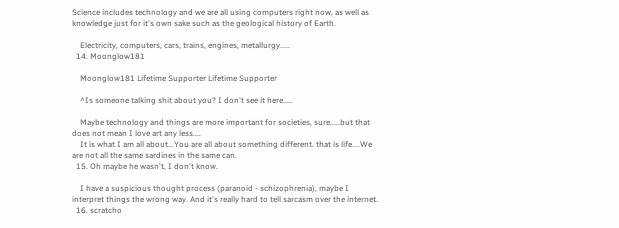Science includes technology and we are all using computers right now, as well as knowledge just for it's own sake such as the geological history of Earth.

    Electricity, computers, cars, trains, engines, metallurgy.....
  14. Moonglow181

    Moonglow181 Lifetime Supporter Lifetime Supporter

    ^Is someone talking shit about you? I don't see it here.....

    Maybe technology and things are more important for societies, sure.....but that does not mean I love art any less....
    It is what I am all about...You are all about something different. that is life....We are not all the same sardines in the same can.
  15. Oh maybe he wasn't, I don't know.

    I have a suspicious thought process (paranoid - schizophrenia), maybe I interpret things the wrong way. And it's really hard to tell sarcasm over the internet.
  16. scratcho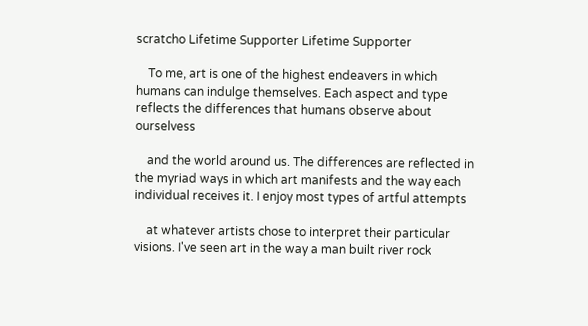scratcho Lifetime Supporter Lifetime Supporter

    To me, art is one of the highest endeavers in which humans can indulge themselves. Each aspect and type reflects the differences that humans observe about ourselvess

    and the world around us. The differences are reflected in the myriad ways in which art manifests and the way each individual receives it. I enjoy most types of artful attempts

    at whatever artists chose to interpret their particular visions. I've seen art in the way a man built river rock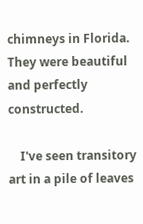chimneys in Florida. They were beautiful and perfectly constructed.

    I've seen transitory art in a pile of leaves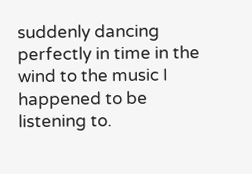suddenly dancing perfectly in time in the wind to the music I happened to be listening to.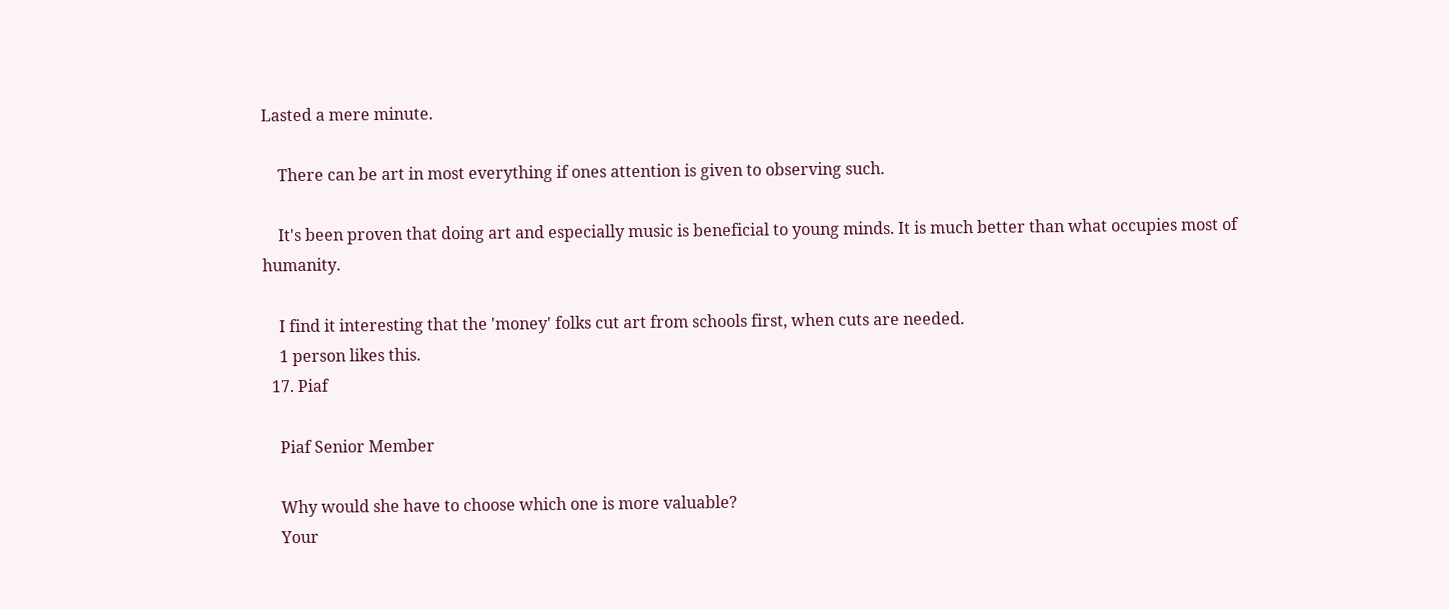Lasted a mere minute.

    There can be art in most everything if ones attention is given to observing such.

    It's been proven that doing art and especially music is beneficial to young minds. It is much better than what occupies most of humanity.

    I find it interesting that the 'money' folks cut art from schools first, when cuts are needed.
    1 person likes this.
  17. Piaf

    Piaf Senior Member

    Why would she have to choose which one is more valuable?
    Your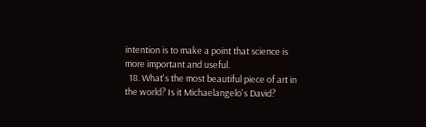intention is to make a point that science is more important and useful.
  18. What's the most beautiful piece of art in the world? Is it Michaelangelo's David?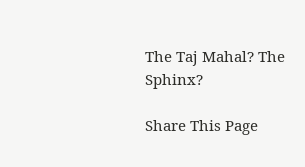The Taj Mahal? The Sphinx?

Share This Page